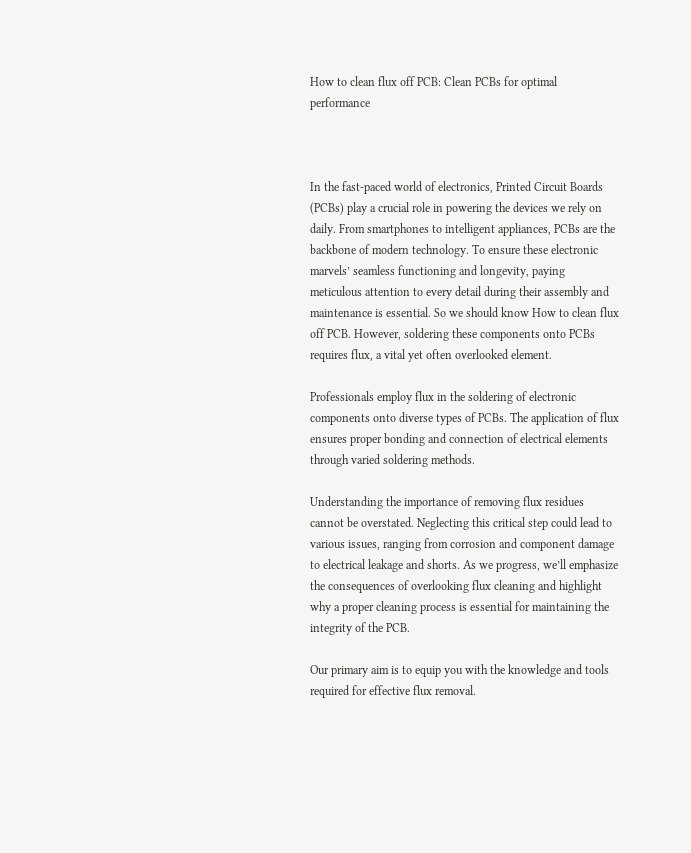How to clean flux off PCB: Clean PCBs for optimal performance



In the fast-paced world of electronics, Printed Circuit Boards (PCBs) play a crucial role in powering the devices we rely on daily. From smartphones to intelligent appliances, PCBs are the backbone of modern technology. To ensure these electronic marvels’ seamless functioning and longevity, paying meticulous attention to every detail during their assembly and maintenance is essential. So we should know How to clean flux off PCB. However, soldering these components onto PCBs requires flux, a vital yet often overlooked element.

Professionals employ flux in the soldering of electronic components onto diverse types of PCBs. The application of flux ensures proper bonding and connection of electrical elements through varied soldering methods.

Understanding the importance of removing flux residues cannot be overstated. Neglecting this critical step could lead to various issues, ranging from corrosion and component damage to electrical leakage and shorts. As we progress, we’ll emphasize the consequences of overlooking flux cleaning and highlight why a proper cleaning process is essential for maintaining the integrity of the PCB.

Our primary aim is to equip you with the knowledge and tools required for effective flux removal.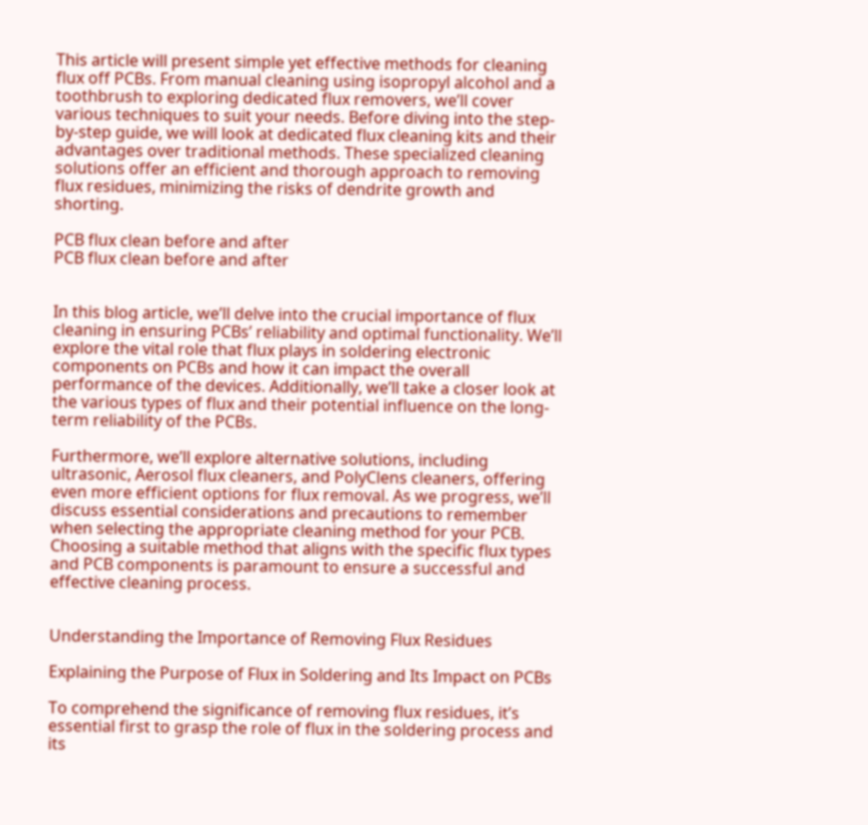This article will present simple yet effective methods for cleaning flux off PCBs. From manual cleaning using isopropyl alcohol and a toothbrush to exploring dedicated flux removers, we’ll cover various techniques to suit your needs. Before diving into the step-by-step guide, we will look at dedicated flux cleaning kits and their advantages over traditional methods. These specialized cleaning solutions offer an efficient and thorough approach to removing flux residues, minimizing the risks of dendrite growth and shorting.

PCB flux clean before and after
PCB flux clean before and after


In this blog article, we’ll delve into the crucial importance of flux cleaning in ensuring PCBs’ reliability and optimal functionality. We’ll explore the vital role that flux plays in soldering electronic components on PCBs and how it can impact the overall performance of the devices. Additionally, we’ll take a closer look at the various types of flux and their potential influence on the long-term reliability of the PCBs.

Furthermore, we’ll explore alternative solutions, including ultrasonic, Aerosol flux cleaners, and PolyClens cleaners, offering even more efficient options for flux removal. As we progress, we’ll discuss essential considerations and precautions to remember when selecting the appropriate cleaning method for your PCB. Choosing a suitable method that aligns with the specific flux types and PCB components is paramount to ensure a successful and effective cleaning process.


Understanding the Importance of Removing Flux Residues

Explaining the Purpose of Flux in Soldering and Its Impact on PCBs

To comprehend the significance of removing flux residues, it’s essential first to grasp the role of flux in the soldering process and its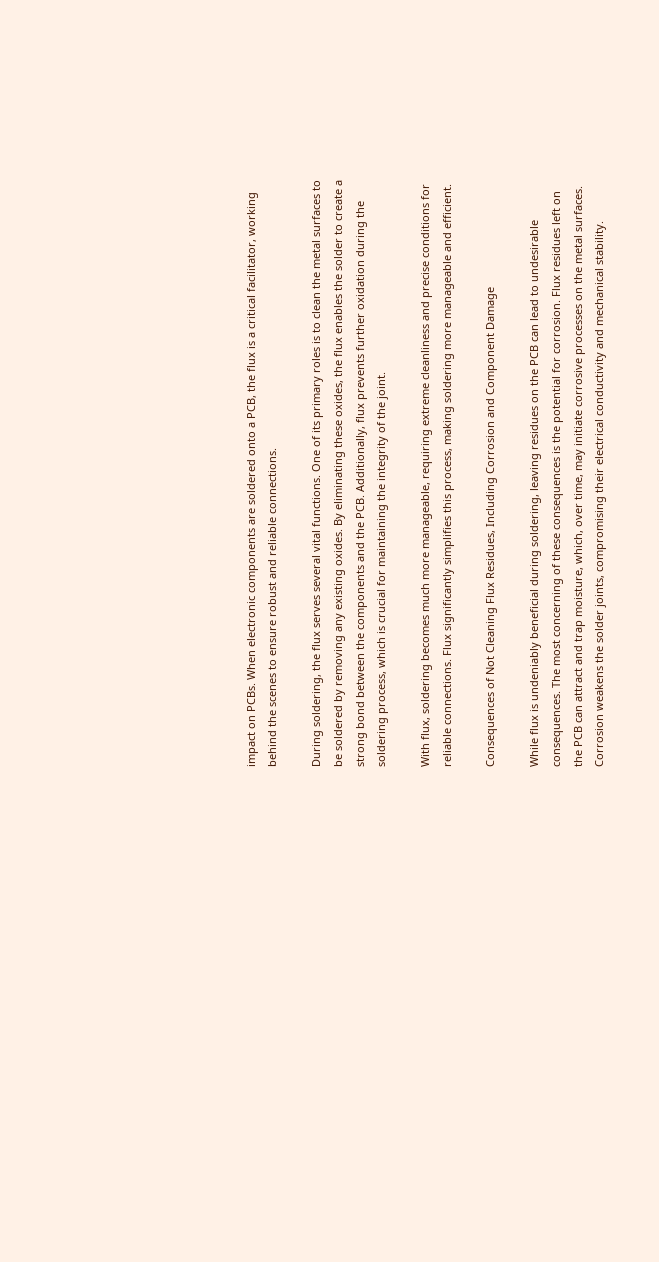impact on PCBs. When electronic components are soldered onto a PCB, the flux is a critical facilitator, working behind the scenes to ensure robust and reliable connections.

During soldering, the flux serves several vital functions. One of its primary roles is to clean the metal surfaces to be soldered by removing any existing oxides. By eliminating these oxides, the flux enables the solder to create a strong bond between the components and the PCB. Additionally, flux prevents further oxidation during the soldering process, which is crucial for maintaining the integrity of the joint.

With flux, soldering becomes much more manageable, requiring extreme cleanliness and precise conditions for reliable connections. Flux significantly simplifies this process, making soldering more manageable and efficient.

Consequences of Not Cleaning Flux Residues, Including Corrosion and Component Damage

While flux is undeniably beneficial during soldering, leaving residues on the PCB can lead to undesirable consequences. The most concerning of these consequences is the potential for corrosion. Flux residues left on the PCB can attract and trap moisture, which, over time, may initiate corrosive processes on the metal surfaces. Corrosion weakens the solder joints, compromising their electrical conductivity and mechanical stability.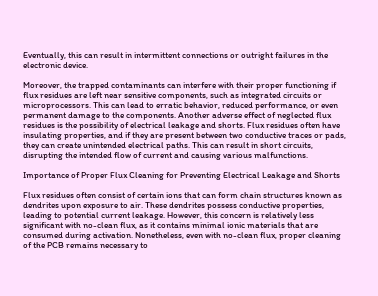Eventually, this can result in intermittent connections or outright failures in the electronic device.

Moreover, the trapped contaminants can interfere with their proper functioning if flux residues are left near sensitive components, such as integrated circuits or microprocessors. This can lead to erratic behavior, reduced performance, or even permanent damage to the components. Another adverse effect of neglected flux residues is the possibility of electrical leakage and shorts. Flux residues often have insulating properties, and if they are present between two conductive traces or pads, they can create unintended electrical paths. This can result in short circuits, disrupting the intended flow of current and causing various malfunctions.

Importance of Proper Flux Cleaning for Preventing Electrical Leakage and Shorts

Flux residues often consist of certain ions that can form chain structures known as dendrites upon exposure to air. These dendrites possess conductive properties, leading to potential current leakage. However, this concern is relatively less significant with no-clean flux, as it contains minimal ionic materials that are consumed during activation. Nonetheless, even with no-clean flux, proper cleaning of the PCB remains necessary to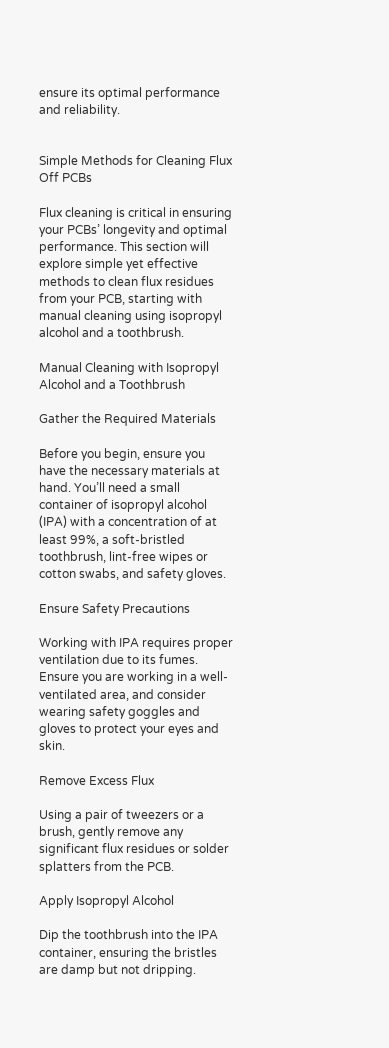ensure its optimal performance and reliability.


Simple Methods for Cleaning Flux Off PCBs

Flux cleaning is critical in ensuring your PCBs’ longevity and optimal performance. This section will explore simple yet effective methods to clean flux residues from your PCB, starting with manual cleaning using isopropyl alcohol and a toothbrush.

Manual Cleaning with Isopropyl Alcohol and a Toothbrush

Gather the Required Materials

Before you begin, ensure you have the necessary materials at hand. You’ll need a small container of isopropyl alcohol (IPA) with a concentration of at least 99%, a soft-bristled toothbrush, lint-free wipes or cotton swabs, and safety gloves.

Ensure Safety Precautions

Working with IPA requires proper ventilation due to its fumes. Ensure you are working in a well-ventilated area, and consider wearing safety goggles and gloves to protect your eyes and skin.

Remove Excess Flux

Using a pair of tweezers or a brush, gently remove any significant flux residues or solder splatters from the PCB.

Apply Isopropyl Alcohol

Dip the toothbrush into the IPA container, ensuring the bristles are damp but not dripping.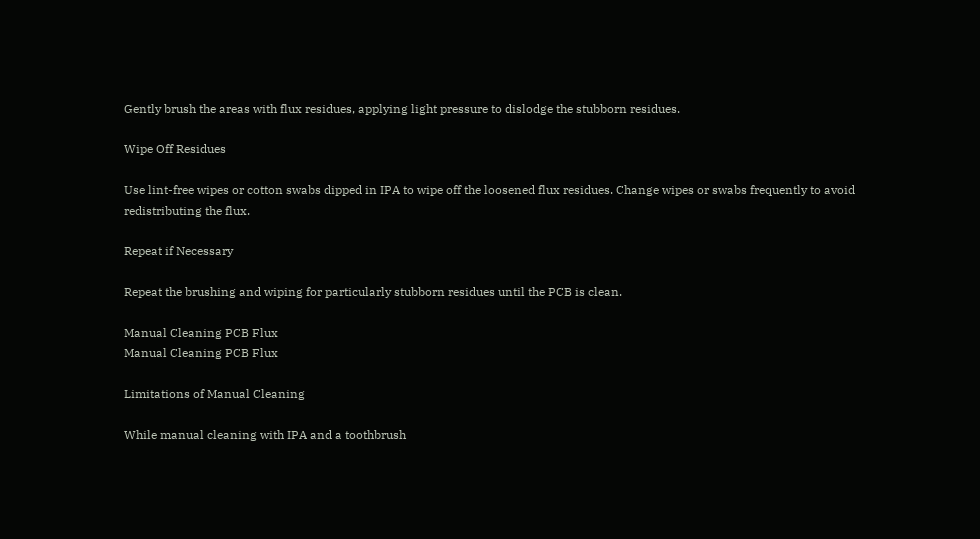Gently brush the areas with flux residues, applying light pressure to dislodge the stubborn residues.

Wipe Off Residues

Use lint-free wipes or cotton swabs dipped in IPA to wipe off the loosened flux residues. Change wipes or swabs frequently to avoid redistributing the flux.

Repeat if Necessary

Repeat the brushing and wiping for particularly stubborn residues until the PCB is clean.

Manual Cleaning PCB Flux
Manual Cleaning PCB Flux

Limitations of Manual Cleaning

While manual cleaning with IPA and a toothbrush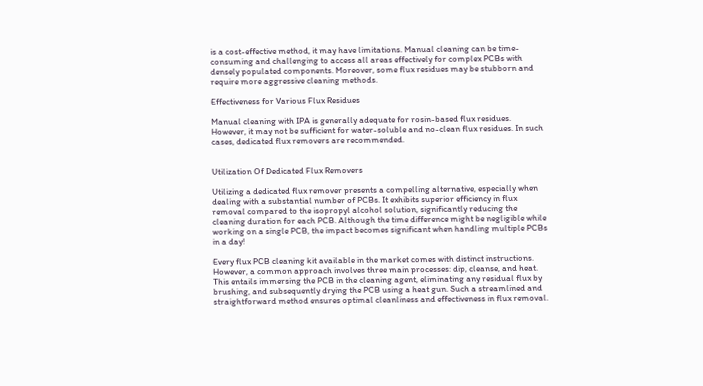is a cost-effective method, it may have limitations. Manual cleaning can be time-consuming and challenging to access all areas effectively for complex PCBs with densely populated components. Moreover, some flux residues may be stubborn and require more aggressive cleaning methods.

Effectiveness for Various Flux Residues

Manual cleaning with IPA is generally adequate for rosin-based flux residues. However, it may not be sufficient for water-soluble and no-clean flux residues. In such cases, dedicated flux removers are recommended.


Utilization Of Dedicated Flux Removers

Utilizing a dedicated flux remover presents a compelling alternative, especially when dealing with a substantial number of PCBs. It exhibits superior efficiency in flux removal compared to the isopropyl alcohol solution, significantly reducing the cleaning duration for each PCB. Although the time difference might be negligible while working on a single PCB, the impact becomes significant when handling multiple PCBs in a day!

Every flux PCB cleaning kit available in the market comes with distinct instructions. However, a common approach involves three main processes: dip, cleanse, and heat. This entails immersing the PCB in the cleaning agent, eliminating any residual flux by brushing, and subsequently drying the PCB using a heat gun. Such a streamlined and straightforward method ensures optimal cleanliness and effectiveness in flux removal.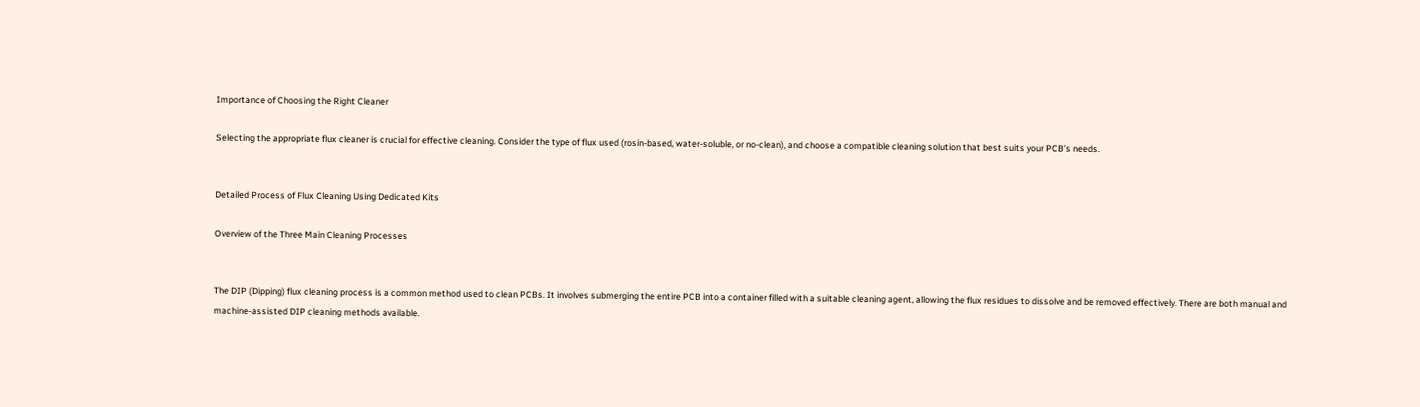Importance of Choosing the Right Cleaner

Selecting the appropriate flux cleaner is crucial for effective cleaning. Consider the type of flux used (rosin-based, water-soluble, or no-clean), and choose a compatible cleaning solution that best suits your PCB’s needs.


Detailed Process of Flux Cleaning Using Dedicated Kits

Overview of the Three Main Cleaning Processes


The DIP (Dipping) flux cleaning process is a common method used to clean PCBs. It involves submerging the entire PCB into a container filled with a suitable cleaning agent, allowing the flux residues to dissolve and be removed effectively. There are both manual and machine-assisted DIP cleaning methods available.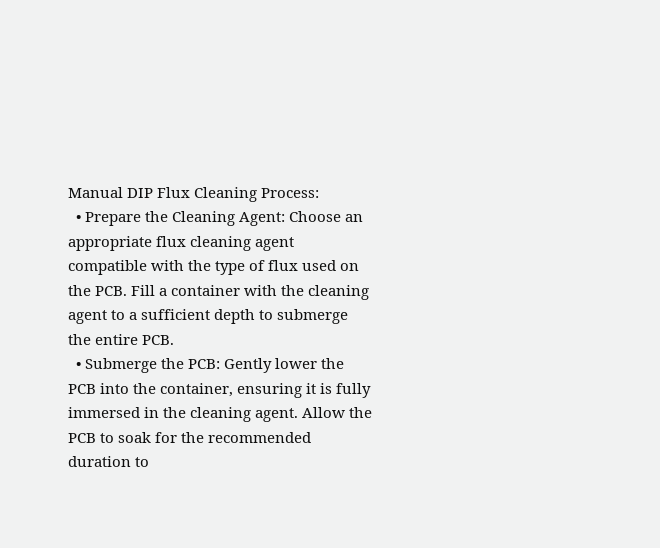Manual DIP Flux Cleaning Process:
  • Prepare the Cleaning Agent: Choose an appropriate flux cleaning agent compatible with the type of flux used on the PCB. Fill a container with the cleaning agent to a sufficient depth to submerge the entire PCB.
  • Submerge the PCB: Gently lower the PCB into the container, ensuring it is fully immersed in the cleaning agent. Allow the PCB to soak for the recommended duration to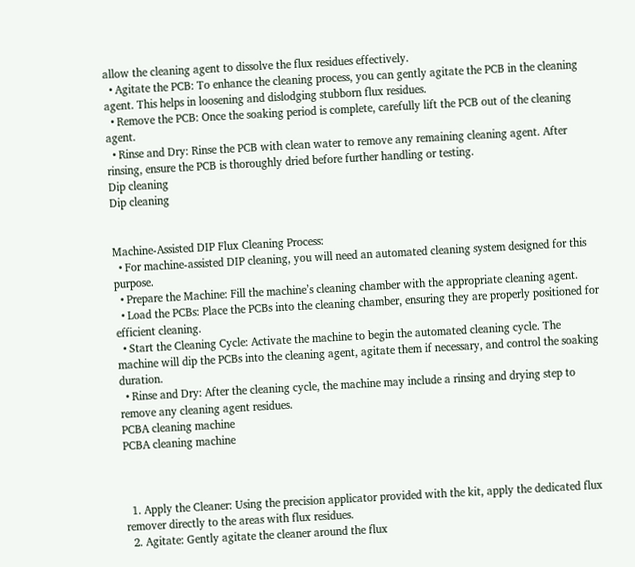allow the cleaning agent to dissolve the flux residues effectively.
  • Agitate the PCB: To enhance the cleaning process, you can gently agitate the PCB in the cleaning agent. This helps in loosening and dislodging stubborn flux residues.
  • Remove the PCB: Once the soaking period is complete, carefully lift the PCB out of the cleaning agent.
  • Rinse and Dry: Rinse the PCB with clean water to remove any remaining cleaning agent. After rinsing, ensure the PCB is thoroughly dried before further handling or testing.
Dip cleaning
Dip cleaning


Machine-Assisted DIP Flux Cleaning Process:
  • For machine-assisted DIP cleaning, you will need an automated cleaning system designed for this purpose.
  • Prepare the Machine: Fill the machine’s cleaning chamber with the appropriate cleaning agent.
  • Load the PCBs: Place the PCBs into the cleaning chamber, ensuring they are properly positioned for efficient cleaning.
  • Start the Cleaning Cycle: Activate the machine to begin the automated cleaning cycle. The machine will dip the PCBs into the cleaning agent, agitate them if necessary, and control the soaking duration.
  • Rinse and Dry: After the cleaning cycle, the machine may include a rinsing and drying step to remove any cleaning agent residues.
PCBA cleaning machine
PCBA cleaning machine



  1. Apply the Cleaner: Using the precision applicator provided with the kit, apply the dedicated flux remover directly to the areas with flux residues.
  2. Agitate: Gently agitate the cleaner around the flux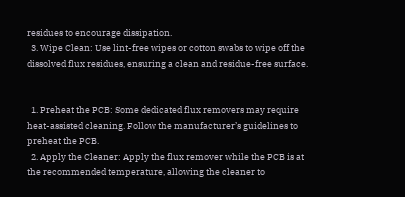residues to encourage dissipation.
  3. Wipe Clean: Use lint-free wipes or cotton swabs to wipe off the dissolved flux residues, ensuring a clean and residue-free surface.


  1. Preheat the PCB: Some dedicated flux removers may require heat-assisted cleaning. Follow the manufacturer’s guidelines to preheat the PCB.
  2. Apply the Cleaner: Apply the flux remover while the PCB is at the recommended temperature, allowing the cleaner to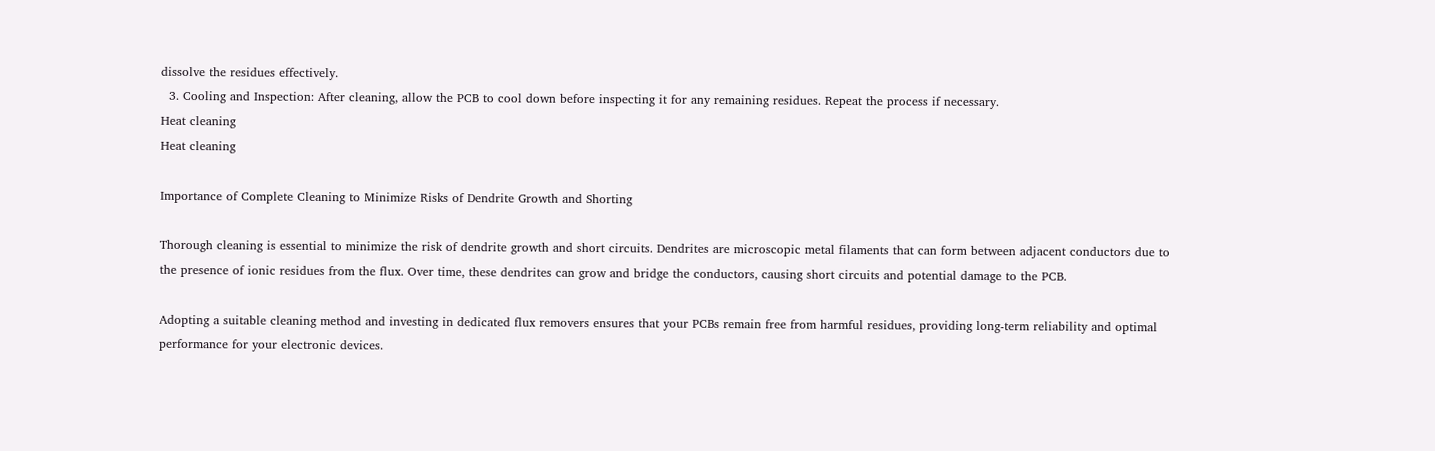dissolve the residues effectively.
  3. Cooling and Inspection: After cleaning, allow the PCB to cool down before inspecting it for any remaining residues. Repeat the process if necessary.
Heat cleaning
Heat cleaning

Importance of Complete Cleaning to Minimize Risks of Dendrite Growth and Shorting

Thorough cleaning is essential to minimize the risk of dendrite growth and short circuits. Dendrites are microscopic metal filaments that can form between adjacent conductors due to the presence of ionic residues from the flux. Over time, these dendrites can grow and bridge the conductors, causing short circuits and potential damage to the PCB.

Adopting a suitable cleaning method and investing in dedicated flux removers ensures that your PCBs remain free from harmful residues, providing long-term reliability and optimal performance for your electronic devices.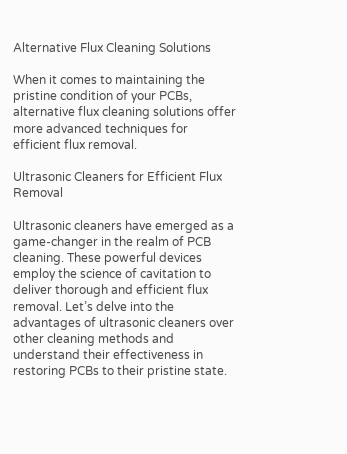Alternative Flux Cleaning Solutions

When it comes to maintaining the pristine condition of your PCBs, alternative flux cleaning solutions offer more advanced techniques for efficient flux removal.

Ultrasonic Cleaners for Efficient Flux Removal

Ultrasonic cleaners have emerged as a game-changer in the realm of PCB cleaning. These powerful devices employ the science of cavitation to deliver thorough and efficient flux removal. Let’s delve into the advantages of ultrasonic cleaners over other cleaning methods and understand their effectiveness in restoring PCBs to their pristine state.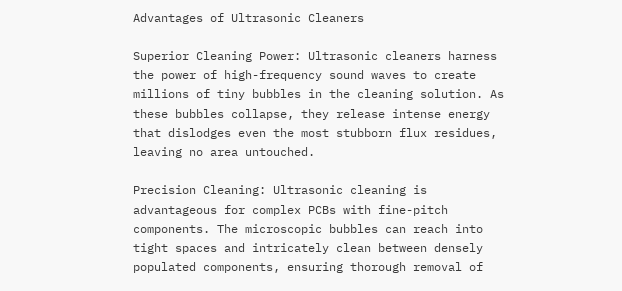Advantages of Ultrasonic Cleaners

Superior Cleaning Power: Ultrasonic cleaners harness the power of high-frequency sound waves to create millions of tiny bubbles in the cleaning solution. As these bubbles collapse, they release intense energy that dislodges even the most stubborn flux residues, leaving no area untouched.

Precision Cleaning: Ultrasonic cleaning is advantageous for complex PCBs with fine-pitch components. The microscopic bubbles can reach into tight spaces and intricately clean between densely populated components, ensuring thorough removal of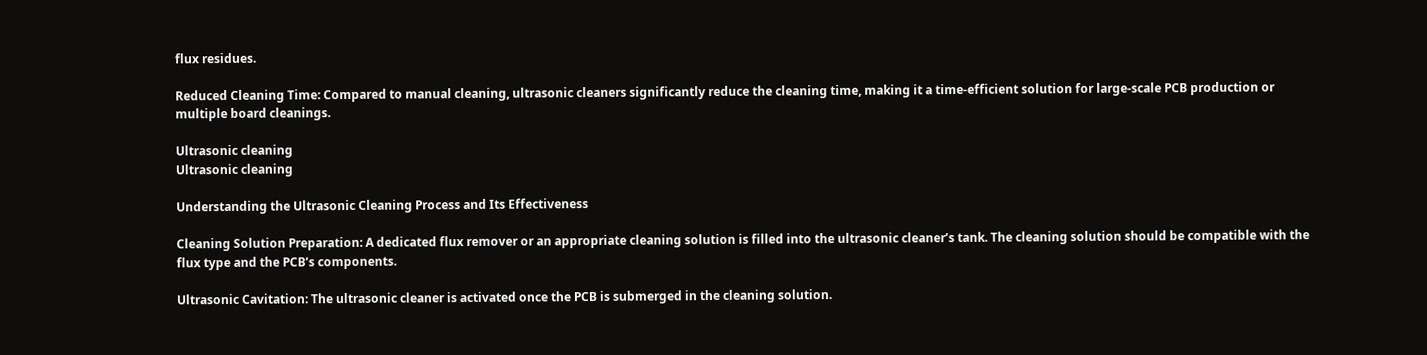flux residues.

Reduced Cleaning Time: Compared to manual cleaning, ultrasonic cleaners significantly reduce the cleaning time, making it a time-efficient solution for large-scale PCB production or multiple board cleanings.

Ultrasonic cleaning
Ultrasonic cleaning

Understanding the Ultrasonic Cleaning Process and Its Effectiveness

Cleaning Solution Preparation: A dedicated flux remover or an appropriate cleaning solution is filled into the ultrasonic cleaner’s tank. The cleaning solution should be compatible with the flux type and the PCB’s components.

Ultrasonic Cavitation: The ultrasonic cleaner is activated once the PCB is submerged in the cleaning solution.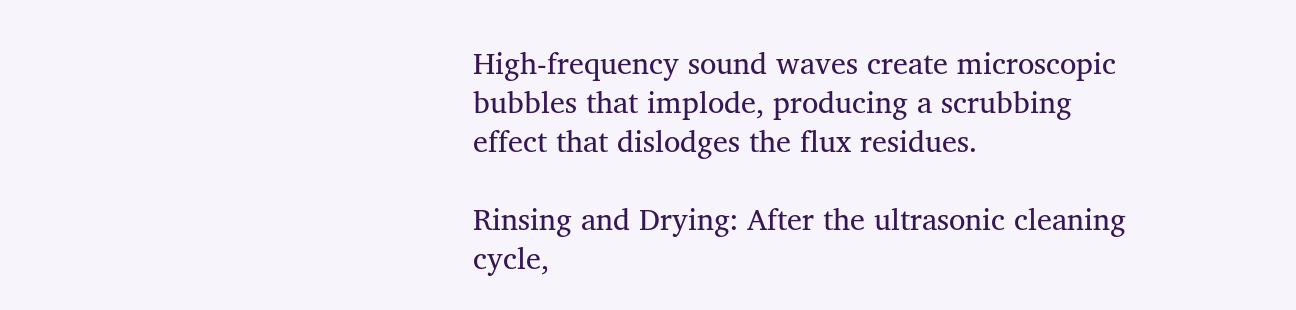High-frequency sound waves create microscopic bubbles that implode, producing a scrubbing effect that dislodges the flux residues.

Rinsing and Drying: After the ultrasonic cleaning cycle,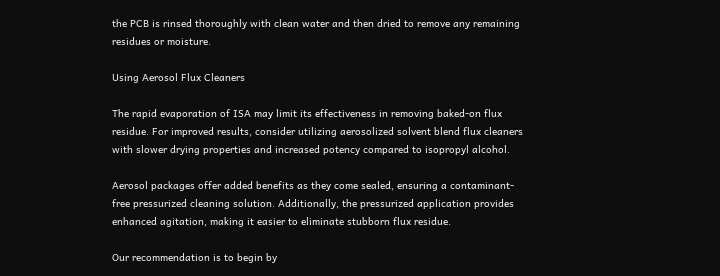the PCB is rinsed thoroughly with clean water and then dried to remove any remaining residues or moisture.

Using Aerosol Flux Cleaners

The rapid evaporation of ISA may limit its effectiveness in removing baked-on flux residue. For improved results, consider utilizing aerosolized solvent blend flux cleaners with slower drying properties and increased potency compared to isopropyl alcohol.

Aerosol packages offer added benefits as they come sealed, ensuring a contaminant-free pressurized cleaning solution. Additionally, the pressurized application provides enhanced agitation, making it easier to eliminate stubborn flux residue.

Our recommendation is to begin by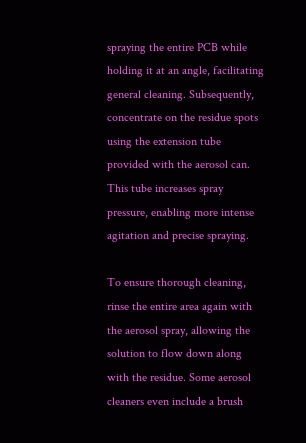spraying the entire PCB while holding it at an angle, facilitating general cleaning. Subsequently, concentrate on the residue spots using the extension tube provided with the aerosol can. This tube increases spray pressure, enabling more intense agitation and precise spraying.

To ensure thorough cleaning, rinse the entire area again with the aerosol spray, allowing the solution to flow down along with the residue. Some aerosol cleaners even include a brush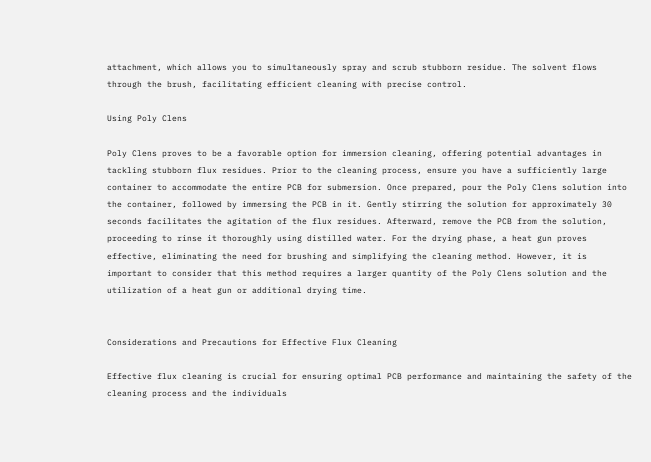attachment, which allows you to simultaneously spray and scrub stubborn residue. The solvent flows through the brush, facilitating efficient cleaning with precise control.

Using Poly Clens

Poly Clens proves to be a favorable option for immersion cleaning, offering potential advantages in tackling stubborn flux residues. Prior to the cleaning process, ensure you have a sufficiently large container to accommodate the entire PCB for submersion. Once prepared, pour the Poly Clens solution into the container, followed by immersing the PCB in it. Gently stirring the solution for approximately 30 seconds facilitates the agitation of the flux residues. Afterward, remove the PCB from the solution, proceeding to rinse it thoroughly using distilled water. For the drying phase, a heat gun proves effective, eliminating the need for brushing and simplifying the cleaning method. However, it is important to consider that this method requires a larger quantity of the Poly Clens solution and the utilization of a heat gun or additional drying time.


Considerations and Precautions for Effective Flux Cleaning

Effective flux cleaning is crucial for ensuring optimal PCB performance and maintaining the safety of the cleaning process and the individuals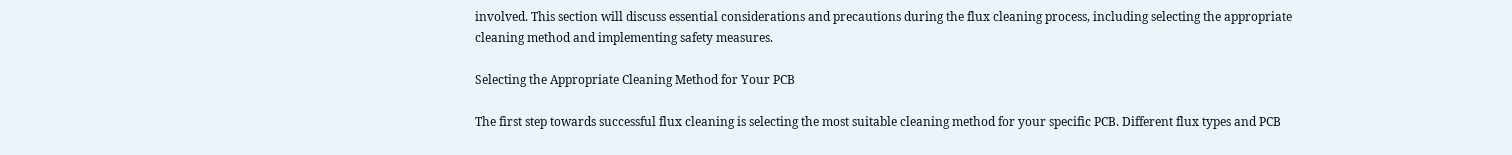involved. This section will discuss essential considerations and precautions during the flux cleaning process, including selecting the appropriate cleaning method and implementing safety measures.

Selecting the Appropriate Cleaning Method for Your PCB

The first step towards successful flux cleaning is selecting the most suitable cleaning method for your specific PCB. Different flux types and PCB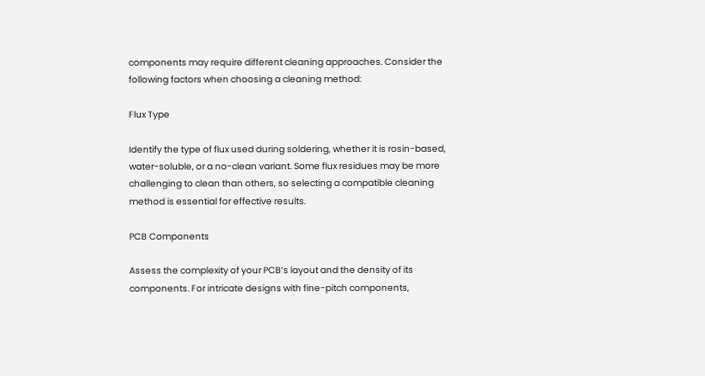components may require different cleaning approaches. Consider the following factors when choosing a cleaning method:

Flux Type

Identify the type of flux used during soldering, whether it is rosin-based, water-soluble, or a no-clean variant. Some flux residues may be more challenging to clean than others, so selecting a compatible cleaning method is essential for effective results.

PCB Components

Assess the complexity of your PCB’s layout and the density of its components. For intricate designs with fine-pitch components,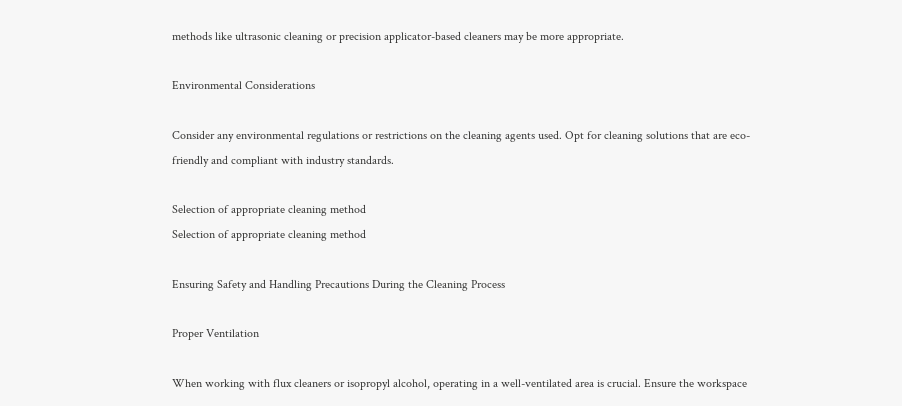methods like ultrasonic cleaning or precision applicator-based cleaners may be more appropriate.

Environmental Considerations

Consider any environmental regulations or restrictions on the cleaning agents used. Opt for cleaning solutions that are eco-friendly and compliant with industry standards.

Selection of appropriate cleaning method
Selection of appropriate cleaning method

Ensuring Safety and Handling Precautions During the Cleaning Process

Proper Ventilation

When working with flux cleaners or isopropyl alcohol, operating in a well-ventilated area is crucial. Ensure the workspace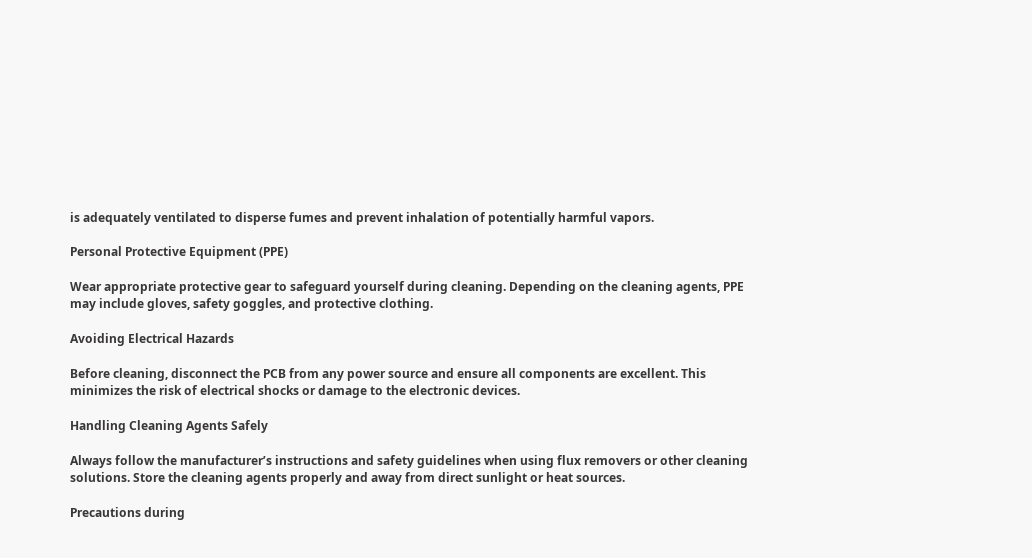is adequately ventilated to disperse fumes and prevent inhalation of potentially harmful vapors.

Personal Protective Equipment (PPE)

Wear appropriate protective gear to safeguard yourself during cleaning. Depending on the cleaning agents, PPE may include gloves, safety goggles, and protective clothing.

Avoiding Electrical Hazards

Before cleaning, disconnect the PCB from any power source and ensure all components are excellent. This minimizes the risk of electrical shocks or damage to the electronic devices.

Handling Cleaning Agents Safely

Always follow the manufacturer’s instructions and safety guidelines when using flux removers or other cleaning solutions. Store the cleaning agents properly and away from direct sunlight or heat sources.

Precautions during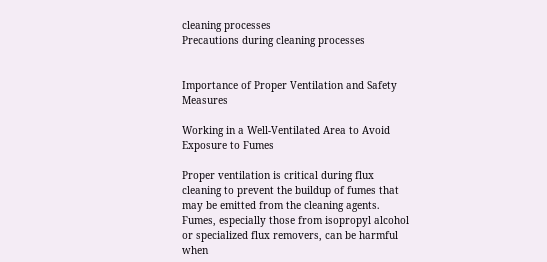cleaning processes
Precautions during cleaning processes


Importance of Proper Ventilation and Safety Measures

Working in a Well-Ventilated Area to Avoid Exposure to Fumes

Proper ventilation is critical during flux cleaning to prevent the buildup of fumes that may be emitted from the cleaning agents. Fumes, especially those from isopropyl alcohol or specialized flux removers, can be harmful when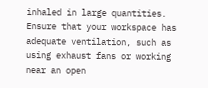inhaled in large quantities. Ensure that your workspace has adequate ventilation, such as using exhaust fans or working near an open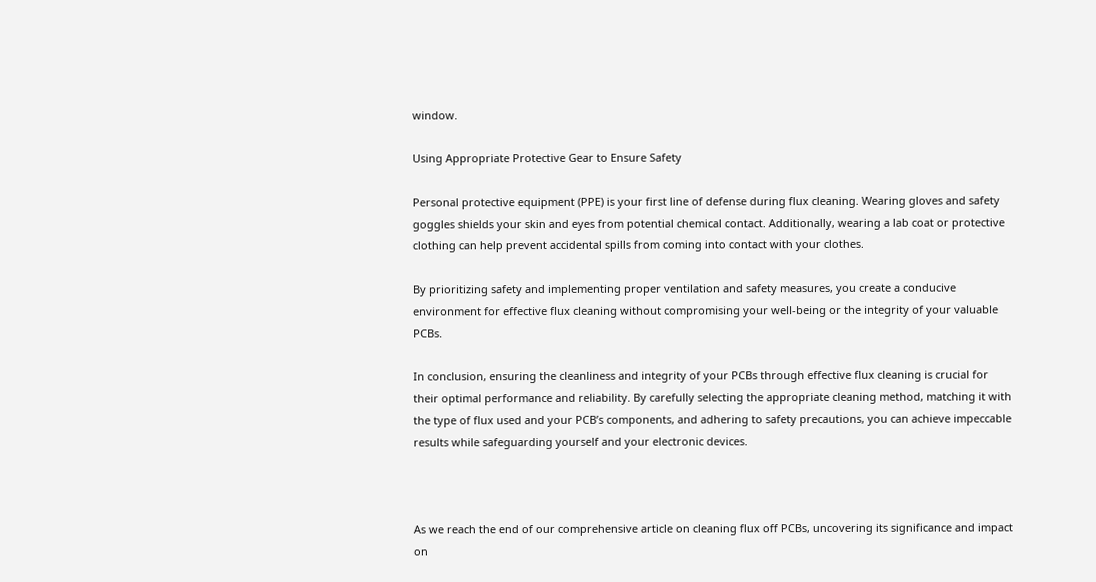window.

Using Appropriate Protective Gear to Ensure Safety

Personal protective equipment (PPE) is your first line of defense during flux cleaning. Wearing gloves and safety goggles shields your skin and eyes from potential chemical contact. Additionally, wearing a lab coat or protective clothing can help prevent accidental spills from coming into contact with your clothes.

By prioritizing safety and implementing proper ventilation and safety measures, you create a conducive environment for effective flux cleaning without compromising your well-being or the integrity of your valuable PCBs.

In conclusion, ensuring the cleanliness and integrity of your PCBs through effective flux cleaning is crucial for their optimal performance and reliability. By carefully selecting the appropriate cleaning method, matching it with the type of flux used and your PCB’s components, and adhering to safety precautions, you can achieve impeccable results while safeguarding yourself and your electronic devices.



As we reach the end of our comprehensive article on cleaning flux off PCBs, uncovering its significance and impact on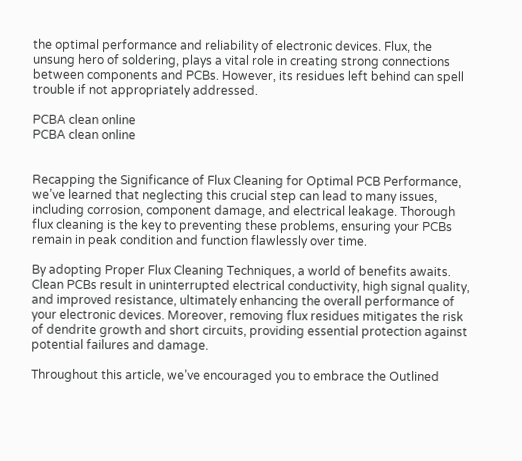the optimal performance and reliability of electronic devices. Flux, the unsung hero of soldering, plays a vital role in creating strong connections between components and PCBs. However, its residues left behind can spell trouble if not appropriately addressed.

PCBA clean online
PCBA clean online


Recapping the Significance of Flux Cleaning for Optimal PCB Performance, we’ve learned that neglecting this crucial step can lead to many issues, including corrosion, component damage, and electrical leakage. Thorough flux cleaning is the key to preventing these problems, ensuring your PCBs remain in peak condition and function flawlessly over time.

By adopting Proper Flux Cleaning Techniques, a world of benefits awaits. Clean PCBs result in uninterrupted electrical conductivity, high signal quality, and improved resistance, ultimately enhancing the overall performance of your electronic devices. Moreover, removing flux residues mitigates the risk of dendrite growth and short circuits, providing essential protection against potential failures and damage.

Throughout this article, we’ve encouraged you to embrace the Outlined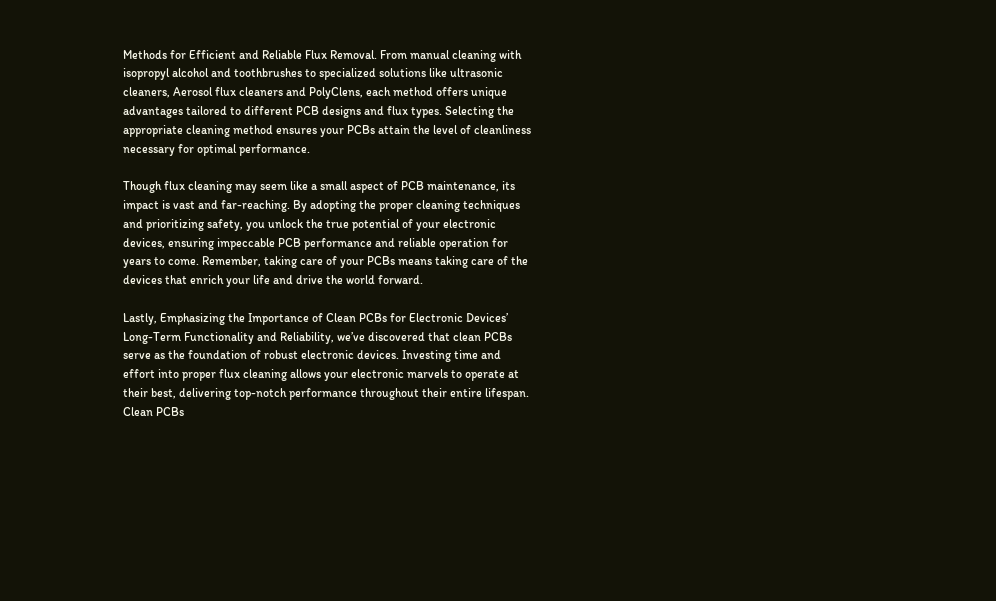Methods for Efficient and Reliable Flux Removal. From manual cleaning with isopropyl alcohol and toothbrushes to specialized solutions like ultrasonic cleaners, Aerosol flux cleaners and PolyClens, each method offers unique advantages tailored to different PCB designs and flux types. Selecting the appropriate cleaning method ensures your PCBs attain the level of cleanliness necessary for optimal performance.

Though flux cleaning may seem like a small aspect of PCB maintenance, its impact is vast and far-reaching. By adopting the proper cleaning techniques and prioritizing safety, you unlock the true potential of your electronic devices, ensuring impeccable PCB performance and reliable operation for years to come. Remember, taking care of your PCBs means taking care of the devices that enrich your life and drive the world forward.

Lastly, Emphasizing the Importance of Clean PCBs for Electronic Devices’ Long-Term Functionality and Reliability, we’ve discovered that clean PCBs serve as the foundation of robust electronic devices. Investing time and effort into proper flux cleaning allows your electronic marvels to operate at their best, delivering top-notch performance throughout their entire lifespan. Clean PCBs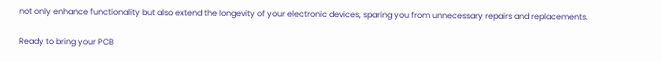not only enhance functionality but also extend the longevity of your electronic devices, sparing you from unnecessary repairs and replacements.

Ready to bring your PCB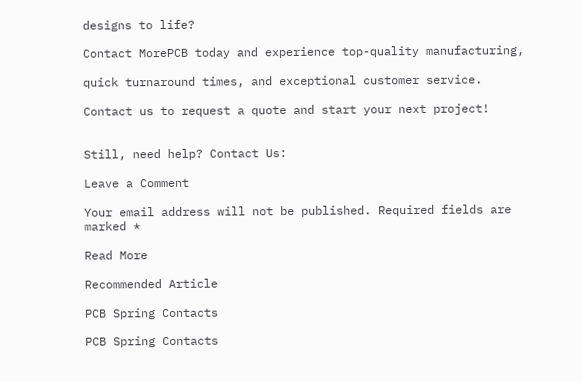designs to life?

Contact MorePCB today and experience top-quality manufacturing,

quick turnaround times, and exceptional customer service.

Contact us to request a quote and start your next project!


Still, need help? Contact Us:

Leave a Comment

Your email address will not be published. Required fields are marked *

Read More

Recommended Article

PCB Spring Contacts

PCB Spring Contacts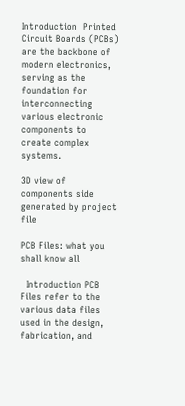Introduction  Printed Circuit Boards (PCBs) are the backbone of modern electronics, serving as the foundation for interconnecting various electronic components to create complex systems.

3D view of components side generated by project file

PCB Files: what you shall know all

  Introduction PCB Files refer to the various data files used in the design, fabrication, and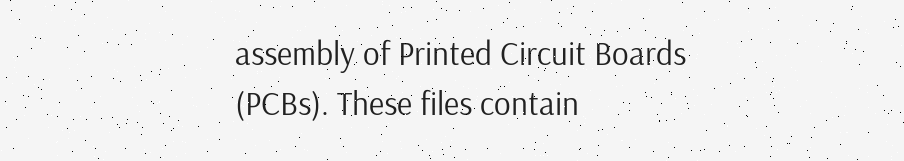assembly of Printed Circuit Boards (PCBs). These files contain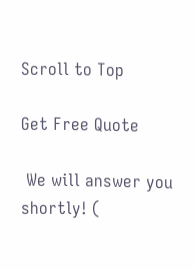Scroll to Top

Get Free Quote

 We will answer you shortly! (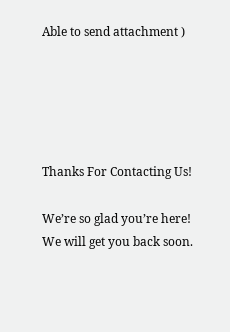Able to send attachment )





Thanks For Contacting Us!

We’re so glad you’re here!
We will get you back soon.